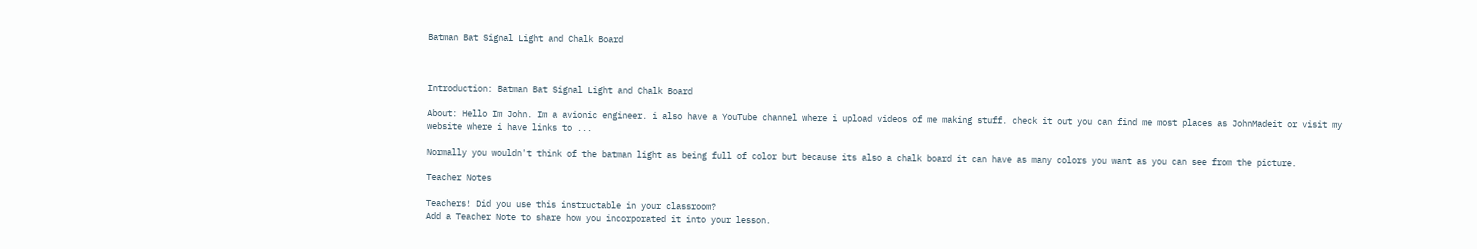Batman Bat Signal Light and Chalk Board



Introduction: Batman Bat Signal Light and Chalk Board

About: Hello Im John. Im a avionic engineer. i also have a YouTube channel where i upload videos of me making stuff. check it out you can find me most places as JohnMadeit or visit my website where i have links to ...

Normally you wouldn't think of the batman light as being full of color but because its also a chalk board it can have as many colors you want as you can see from the picture.

Teacher Notes

Teachers! Did you use this instructable in your classroom?
Add a Teacher Note to share how you incorporated it into your lesson.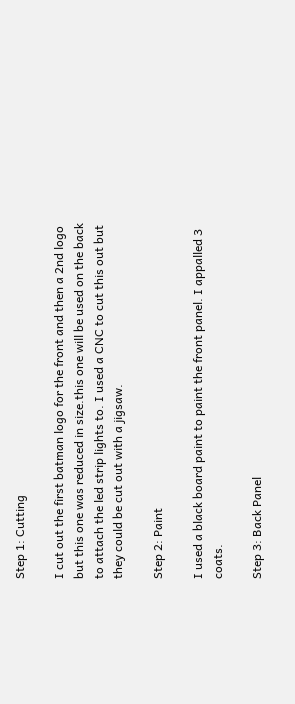Step 1: Cutting

I cut out the first batman logo for the front and then a 2nd logo but this one was reduced in size.this one will be used on the back to attach the led strip lights to. I used a CNC to cut this out but they could be cut out with a jigsaw.

Step 2: Paint

I used a black board paint to paint the front panel. I appalled 3 coats.

Step 3: Back Panel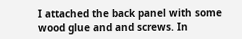I attached the back panel with some wood glue and and screws. In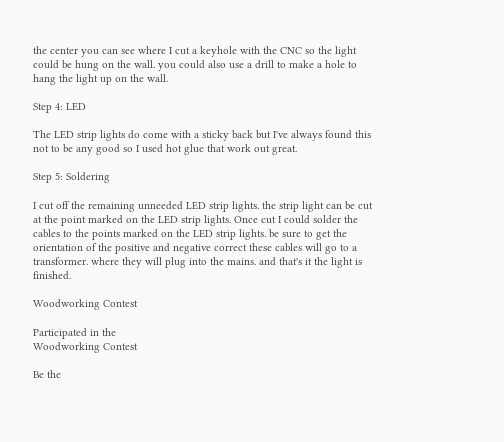the center you can see where I cut a keyhole with the CNC so the light could be hung on the wall. you could also use a drill to make a hole to hang the light up on the wall.

Step 4: LED

The LED strip lights do come with a sticky back but I've always found this not to be any good so I used hot glue that work out great.

Step 5: Soldering

I cut off the remaining unneeded LED strip lights. the strip light can be cut at the point marked on the LED strip lights. Once cut I could solder the cables to the points marked on the LED strip lights. be sure to get the orientation of the positive and negative correct these cables will go to a transformer. where they will plug into the mains. and that's it the light is finished.

Woodworking Contest

Participated in the
Woodworking Contest

Be the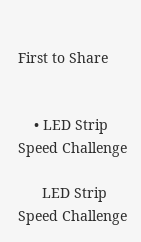First to Share


    • LED Strip Speed Challenge

      LED Strip Speed Challenge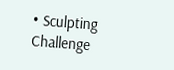• Sculpting Challenge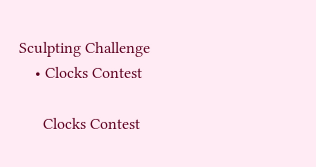Sculpting Challenge
    • Clocks Contest

      Clocks Contest